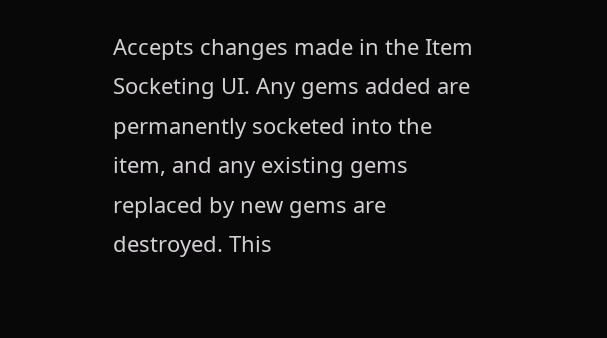Accepts changes made in the Item Socketing UI. Any gems added are permanently socketed into the item, and any existing gems replaced by new gems are destroyed. This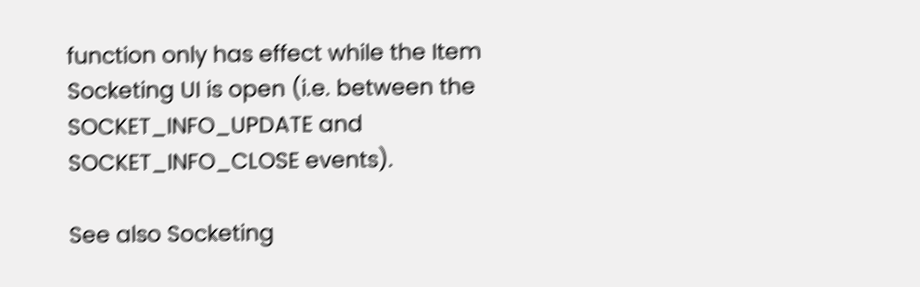function only has effect while the Item Socketing UI is open (i.e. between the SOCKET_INFO_UPDATE and SOCKET_INFO_CLOSE events).

See also Socketing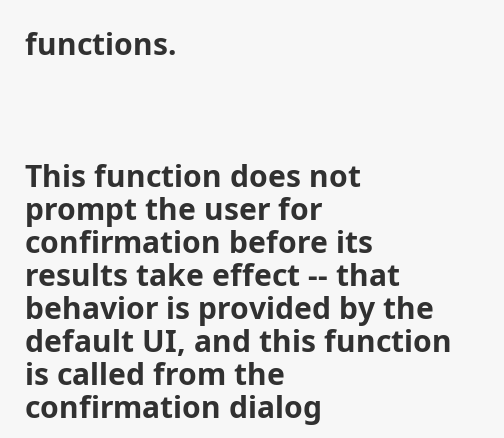functions.



This function does not prompt the user for confirmation before its results take effect -- that behavior is provided by the default UI, and this function is called from the confirmation dialog